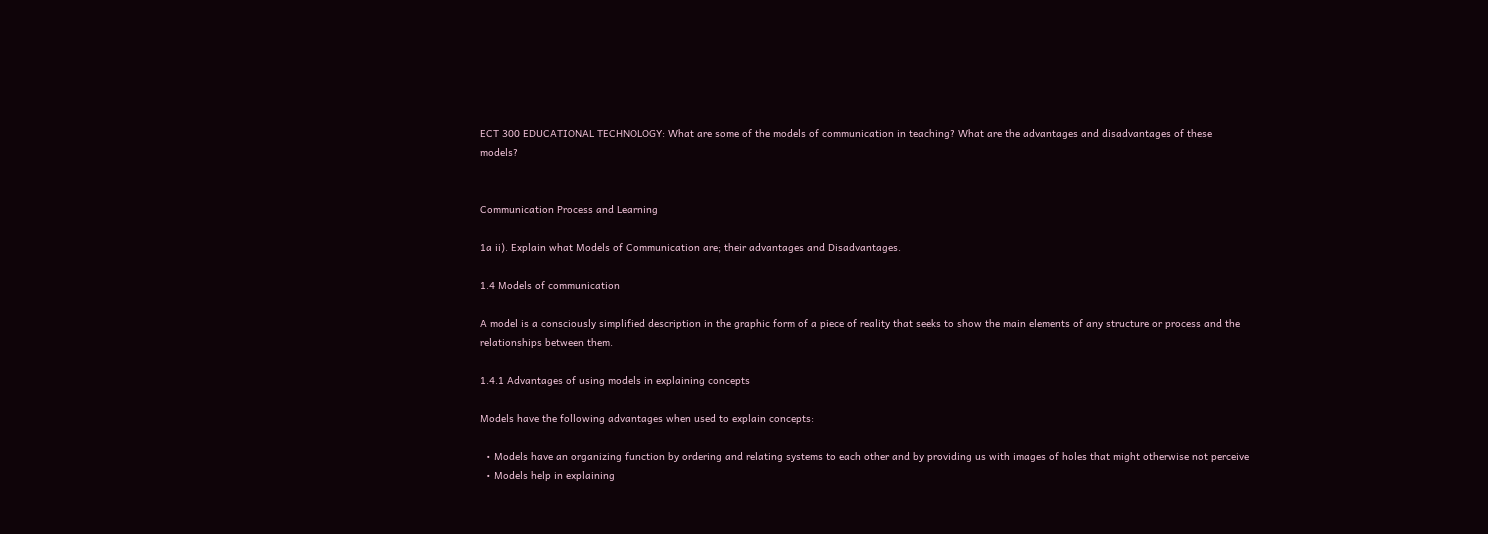ECT 300 EDUCATIONAL TECHNOLOGY: What are some of the models of communication in teaching? What are the advantages and disadvantages of these models?


Communication Process and Learning

1a ii). Explain what Models of Communication are; their advantages and Disadvantages.

1.4 Models of communication

A model is a consciously simplified description in the graphic form of a piece of reality that seeks to show the main elements of any structure or process and the relationships between them.

1.4.1 Advantages of using models in explaining concepts

Models have the following advantages when used to explain concepts:

  • Models have an organizing function by ordering and relating systems to each other and by providing us with images of holes that might otherwise not perceive
  • Models help in explaining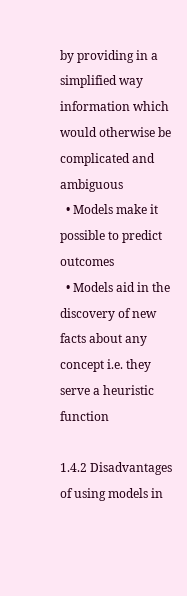by providing in a simplified way information which would otherwise be complicated and ambiguous
  • Models make it possible to predict outcomes
  • Models aid in the discovery of new facts about any concept i.e. they serve a heuristic function

1.4.2 Disadvantages of using models in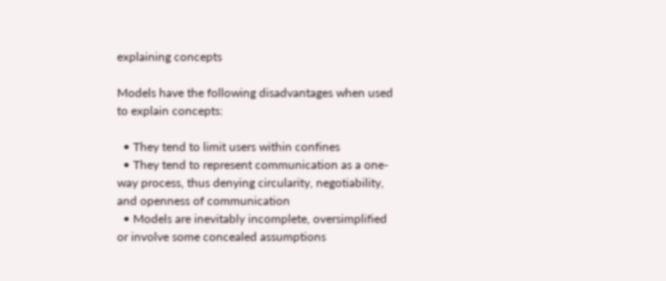explaining concepts

Models have the following disadvantages when used to explain concepts:

  • They tend to limit users within confines
  • They tend to represent communication as a one-way process, thus denying circularity, negotiability, and openness of communication
  • Models are inevitably incomplete, oversimplified or involve some concealed assumptions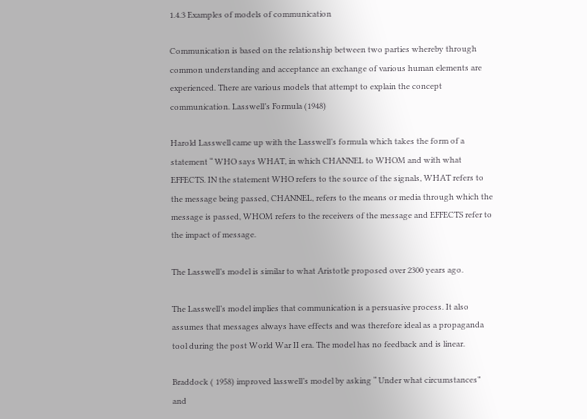1.4.3 Examples of models of communication

Communication is based on the relationship between two parties whereby through common understanding and acceptance an exchange of various human elements are experienced. There are various models that attempt to explain the concept communication. Lasswell’s Formula (1948)

Harold Lasswell came up with the Lasswell’s formula which takes the form of a statement “ WHO says WHAT, in which CHANNEL to WHOM and with what EFFECTS. IN the statement WHO refers to the source of the signals, WHAT refers to the message being passed, CHANNEL, refers to the means or media through which the message is passed, WHOM refers to the receivers of the message and EFFECTS refer to the impact of message.

The Lasswell’s model is similar to what Aristotle proposed over 2300 years ago.

The Lasswell’s model implies that communication is a persuasive process. It also assumes that messages always have effects and was therefore ideal as a propaganda tool during the post World War II era. The model has no feedback and is linear.

Braddock ( 1958) improved lasswell’s model by asking “ Under what circumstances” and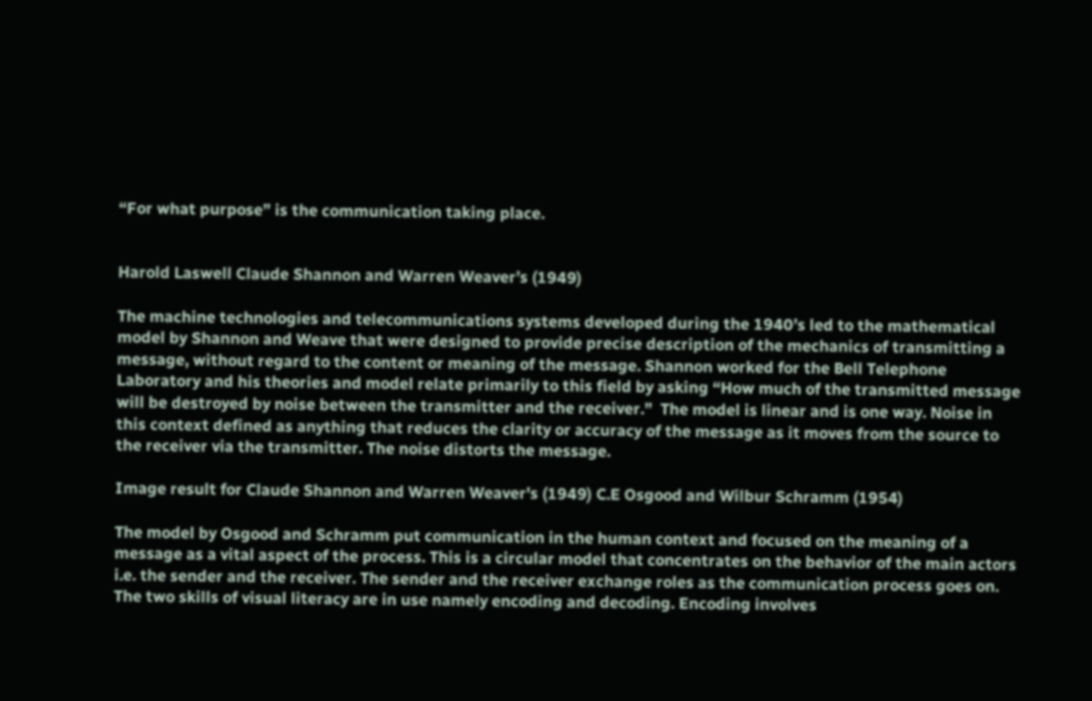“For what purpose” is the communication taking place.


Harold Laswell Claude Shannon and Warren Weaver’s (1949)

The machine technologies and telecommunications systems developed during the 1940’s led to the mathematical model by Shannon and Weave that were designed to provide precise description of the mechanics of transmitting a message, without regard to the content or meaning of the message. Shannon worked for the Bell Telephone Laboratory and his theories and model relate primarily to this field by asking “How much of the transmitted message will be destroyed by noise between the transmitter and the receiver.”  The model is linear and is one way. Noise in this context defined as anything that reduces the clarity or accuracy of the message as it moves from the source to the receiver via the transmitter. The noise distorts the message.

Image result for Claude Shannon and Warren Weaver's (1949) C.E Osgood and Wilbur Schramm (1954)

The model by Osgood and Schramm put communication in the human context and focused on the meaning of a message as a vital aspect of the process. This is a circular model that concentrates on the behavior of the main actors i.e. the sender and the receiver. The sender and the receiver exchange roles as the communication process goes on. The two skills of visual literacy are in use namely encoding and decoding. Encoding involves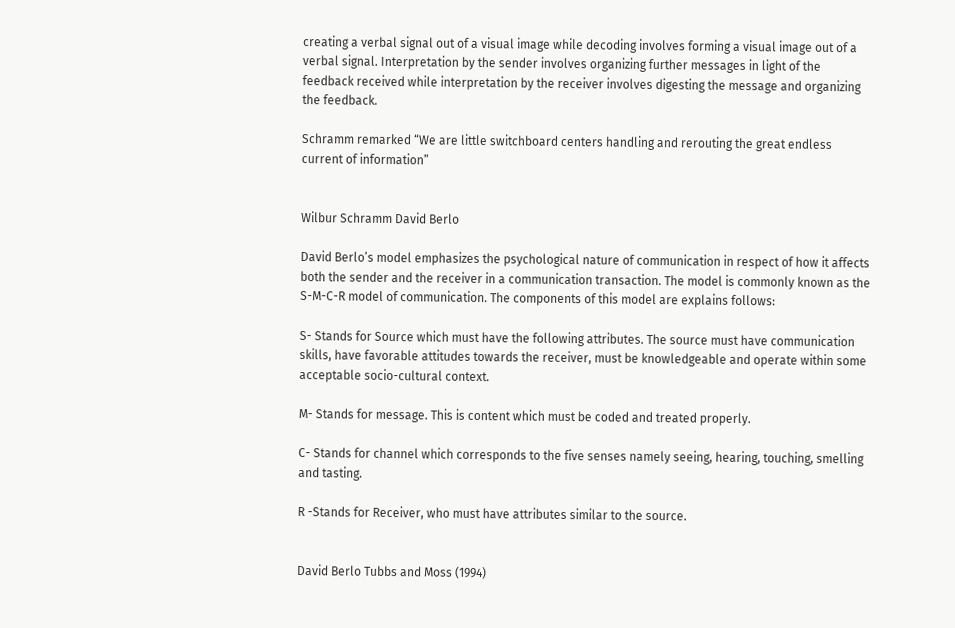creating a verbal signal out of a visual image while decoding involves forming a visual image out of a verbal signal. Interpretation by the sender involves organizing further messages in light of the feedback received while interpretation by the receiver involves digesting the message and organizing the feedback.

Schramm remarked “We are little switchboard centers handling and rerouting the great endless current of information”


Wilbur Schramm David Berlo

David Berlo’s model emphasizes the psychological nature of communication in respect of how it affects both the sender and the receiver in a communication transaction. The model is commonly known as the S-M-C-R model of communication. The components of this model are explains follows:

S- Stands for Source which must have the following attributes. The source must have communication skills, have favorable attitudes towards the receiver, must be knowledgeable and operate within some acceptable socio-cultural context.

M- Stands for message. This is content which must be coded and treated properly.

C- Stands for channel which corresponds to the five senses namely seeing, hearing, touching, smelling and tasting.

R -Stands for Receiver, who must have attributes similar to the source.


David Berlo Tubbs and Moss (1994)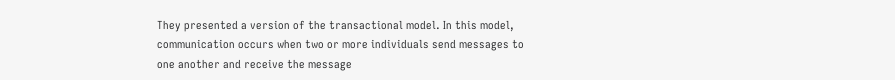They presented a version of the transactional model. In this model, communication occurs when two or more individuals send messages to one another and receive the message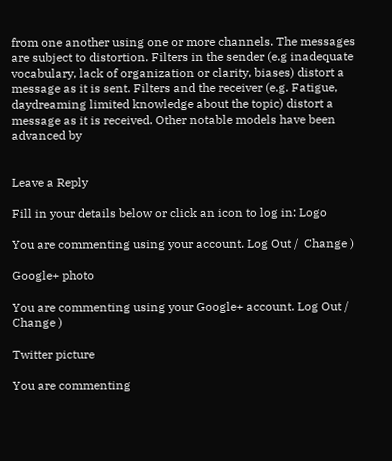from one another using one or more channels. The messages are subject to distortion. Filters in the sender (e.g inadequate vocabulary, lack of organization or clarity, biases) distort a message as it is sent. Filters and the receiver (e.g. Fatigue, daydreaming limited knowledge about the topic) distort a message as it is received. Other notable models have been advanced by


Leave a Reply

Fill in your details below or click an icon to log in: Logo

You are commenting using your account. Log Out /  Change )

Google+ photo

You are commenting using your Google+ account. Log Out /  Change )

Twitter picture

You are commenting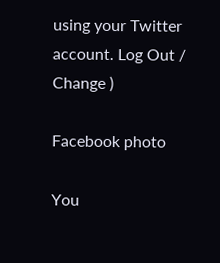using your Twitter account. Log Out /  Change )

Facebook photo

You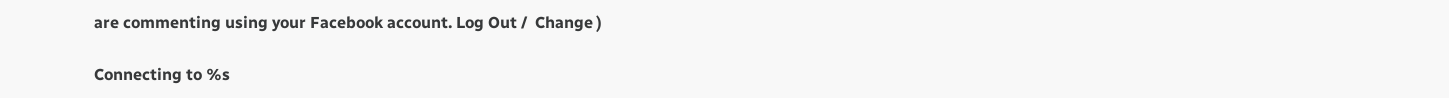are commenting using your Facebook account. Log Out /  Change )

Connecting to %s